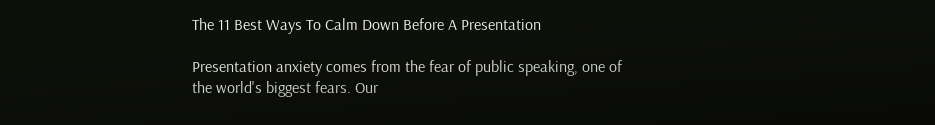The 11 Best Ways To Calm Down Before A Presentation

Presentation anxiety comes from the fear of public speaking, one of the world's biggest fears. Our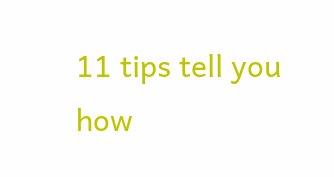11 tips tell you how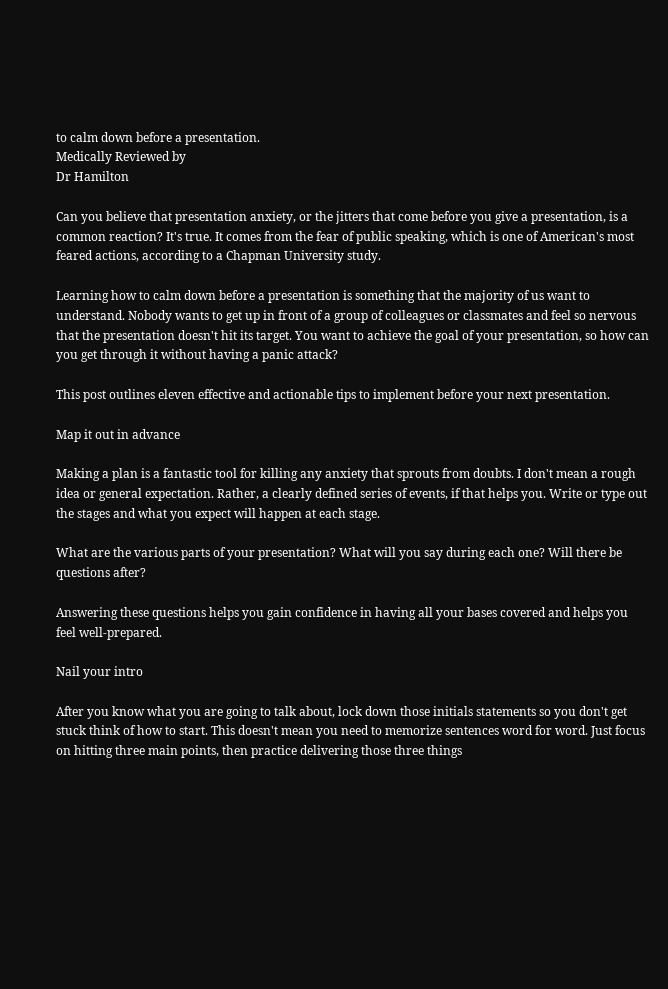to calm down before a presentation.
Medically Reviewed by
Dr Hamilton

Can you believe that presentation anxiety, or the jitters that come before you give a presentation, is a common reaction? It's true. It comes from the fear of public speaking, which is one of American's most feared actions, according to a Chapman University study.

Learning how to calm down before a presentation is something that the majority of us want to understand. Nobody wants to get up in front of a group of colleagues or classmates and feel so nervous that the presentation doesn't hit its target. You want to achieve the goal of your presentation, so how can you get through it without having a panic attack?

This post outlines eleven effective and actionable tips to implement before your next presentation.

Map it out in advance

Making a plan is a fantastic tool for killing any anxiety that sprouts from doubts. I don't mean a rough idea or general expectation. Rather, a clearly defined series of events, if that helps you. Write or type out the stages and what you expect will happen at each stage.

What are the various parts of your presentation? What will you say during each one? Will there be questions after?

Answering these questions helps you gain confidence in having all your bases covered and helps you feel well-prepared.

Nail your intro

After you know what you are going to talk about, lock down those initials statements so you don't get stuck think of how to start. This doesn't mean you need to memorize sentences word for word. Just focus on hitting three main points, then practice delivering those three things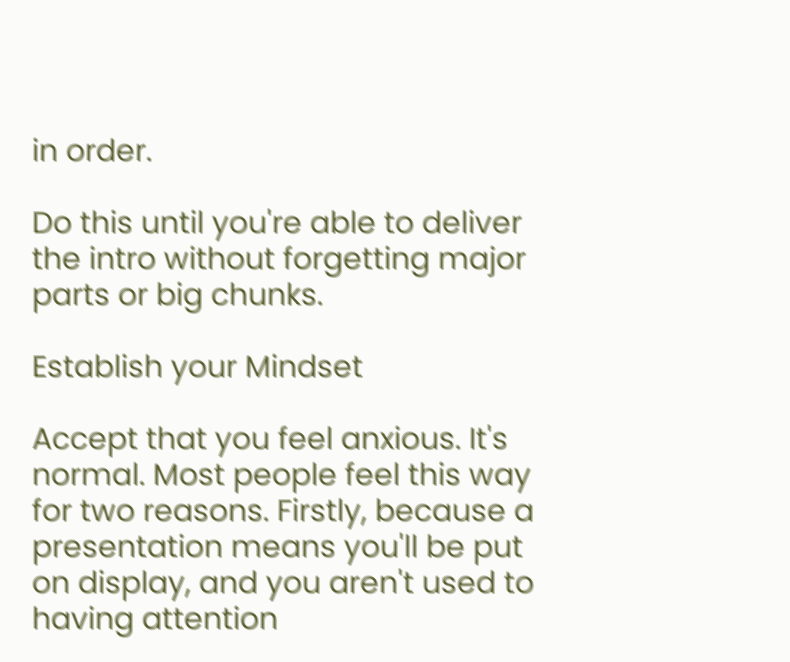in order.

Do this until you're able to deliver the intro without forgetting major parts or big chunks.

Establish your Mindset

Accept that you feel anxious. It's normal. Most people feel this way for two reasons. Firstly, because a presentation means you'll be put on display, and you aren't used to having attention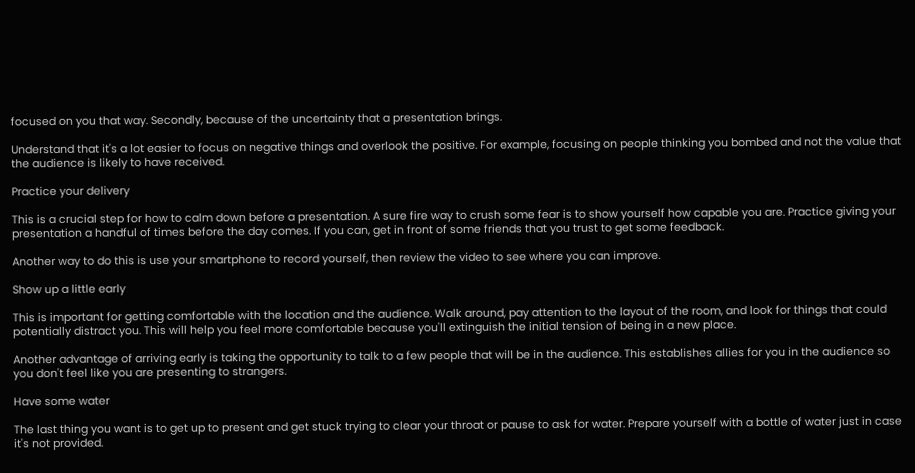focused on you that way. Secondly, because of the uncertainty that a presentation brings.

Understand that it's a lot easier to focus on negative things and overlook the positive. For example, focusing on people thinking you bombed and not the value that the audience is likely to have received.

Practice your delivery

This is a crucial step for how to calm down before a presentation. A sure fire way to crush some fear is to show yourself how capable you are. Practice giving your presentation a handful of times before the day comes. If you can, get in front of some friends that you trust to get some feedback.

Another way to do this is use your smartphone to record yourself, then review the video to see where you can improve.

Show up a little early

This is important for getting comfortable with the location and the audience. Walk around, pay attention to the layout of the room, and look for things that could potentially distract you. This will help you feel more comfortable because you'll extinguish the initial tension of being in a new place.

Another advantage of arriving early is taking the opportunity to talk to a few people that will be in the audience. This establishes allies for you in the audience so you don't feel like you are presenting to strangers.

Have some water

The last thing you want is to get up to present and get stuck trying to clear your throat or pause to ask for water. Prepare yourself with a bottle of water just in case it's not provided.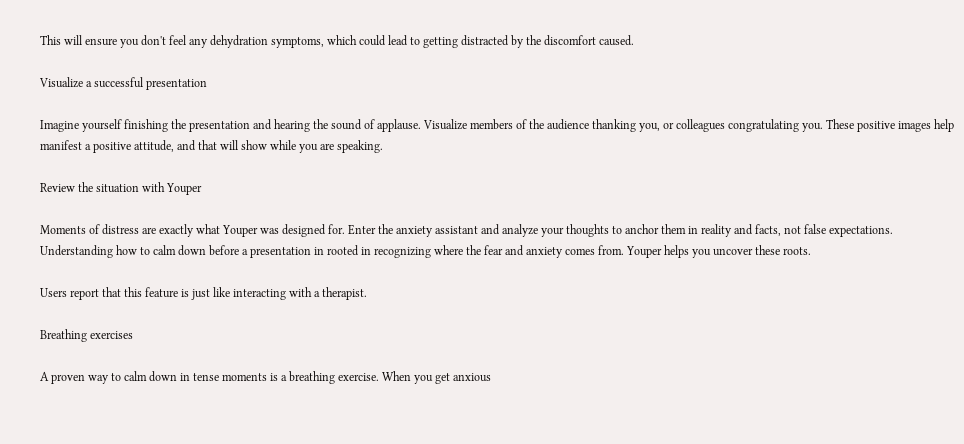This will ensure you don't feel any dehydration symptoms, which could lead to getting distracted by the discomfort caused.

Visualize a successful presentation

Imagine yourself finishing the presentation and hearing the sound of applause. Visualize members of the audience thanking you, or colleagues congratulating you. These positive images help manifest a positive attitude, and that will show while you are speaking.

Review the situation with Youper

Moments of distress are exactly what Youper was designed for. Enter the anxiety assistant and analyze your thoughts to anchor them in reality and facts, not false expectations.  Understanding how to calm down before a presentation in rooted in recognizing where the fear and anxiety comes from. Youper helps you uncover these roots.

Users report that this feature is just like interacting with a therapist.

Breathing exercises

A proven way to calm down in tense moments is a breathing exercise. When you get anxious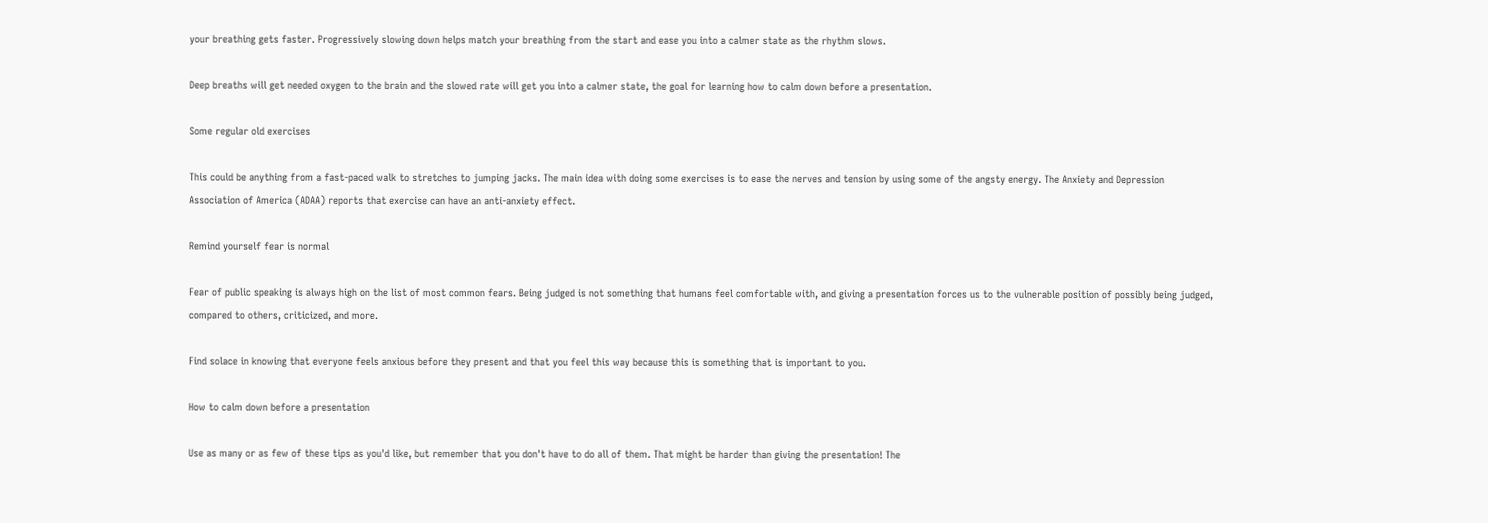your breathing gets faster. Progressively slowing down helps match your breathing from the start and ease you into a calmer state as the rhythm slows.

Deep breaths will get needed oxygen to the brain and the slowed rate will get you into a calmer state, the goal for learning how to calm down before a presentation.

Some regular old exercises

This could be anything from a fast-paced walk to stretches to jumping jacks. The main idea with doing some exercises is to ease the nerves and tension by using some of the angsty energy. The Anxiety and Depression Association of America (ADAA) reports that exercise can have an anti-anxiety effect.

Remind yourself fear is normal

Fear of public speaking is always high on the list of most common fears. Being judged is not something that humans feel comfortable with, and giving a presentation forces us to the vulnerable position of possibly being judged, compared to others, criticized, and more.

Find solace in knowing that everyone feels anxious before they present and that you feel this way because this is something that is important to you.

How to calm down before a presentation

Use as many or as few of these tips as you'd like, but remember that you don't have to do all of them. That might be harder than giving the presentation! The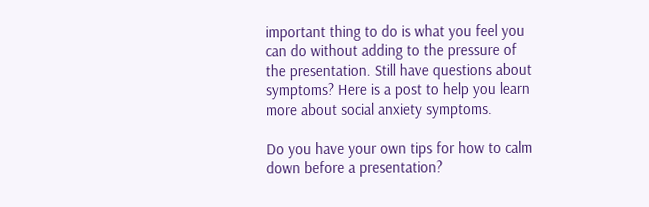important thing to do is what you feel you can do without adding to the pressure of the presentation. Still have questions about symptoms? Here is a post to help you learn more about social anxiety symptoms.

Do you have your own tips for how to calm down before a presentation?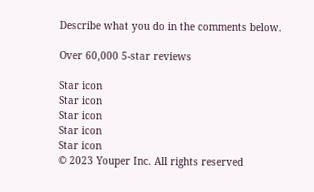Describe what you do in the comments below.

Over 60,000 5-star reviews

Star icon
Star icon
Star icon
Star icon
Star icon
© 2023 Youper Inc. All rights reserved